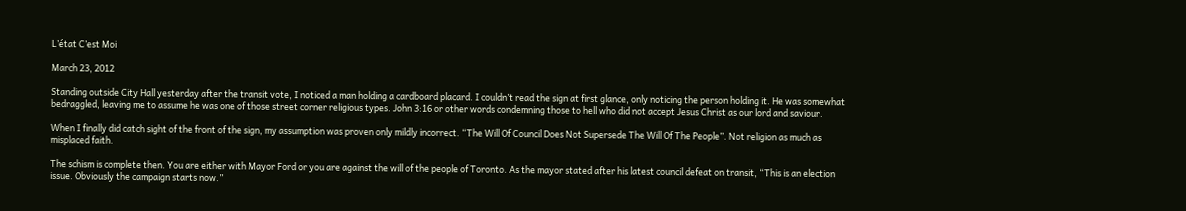L’état C’est Moi

March 23, 2012

Standing outside City Hall yesterday after the transit vote, I noticed a man holding a cardboard placard. I couldn’t read the sign at first glance, only noticing the person holding it. He was somewhat bedraggled, leaving me to assume he was one of those street corner religious types. John 3:16 or other words condemning those to hell who did not accept Jesus Christ as our lord and saviour.

When I finally did catch sight of the front of the sign, my assumption was proven only mildly incorrect. “The Will Of Council Does Not Supersede The Will Of The People”. Not religion as much as misplaced faith.

The schism is complete then. You are either with Mayor Ford or you are against the will of the people of Toronto. As the mayor stated after his latest council defeat on transit, “This is an election issue. Obviously the campaign starts now.”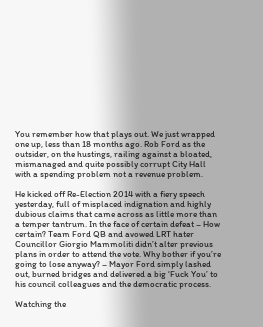You remember how that plays out. We just wrapped one up, less than 18 months ago. Rob Ford as the outsider, on the hustings, railing against a bloated, mismanaged and quite possibly corrupt City Hall with a spending problem not a revenue problem.

He kicked off Re-Election 2014 with a fiery speech yesterday, full of misplaced indignation and highly dubious claims that came across as little more than a temper tantrum. In the face of certain defeat – How certain? Team Ford QB and avowed LRT hater Councillor Giorgio Mammoliti didn’t alter previous plans in order to attend the vote. Why bother if you’re going to lose anyway? – Mayor Ford simply lashed out, burned bridges and delivered a big ‘Fuck You’ to his council colleagues and the democratic process.

Watching the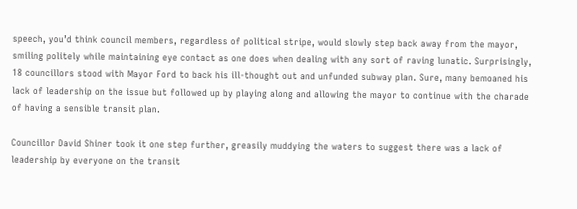speech, you’d think council members, regardless of political stripe, would slowly step back away from the mayor, smiling politely while maintaining eye contact as one does when dealing with any sort of raving lunatic. Surprisingly, 18 councillors stood with Mayor Ford to back his ill-thought out and unfunded subway plan. Sure, many bemoaned his lack of leadership on the issue but followed up by playing along and allowing the mayor to continue with the charade of having a sensible transit plan.

Councillor David Shiner took it one step further, greasily muddying the waters to suggest there was a lack of leadership by everyone on the transit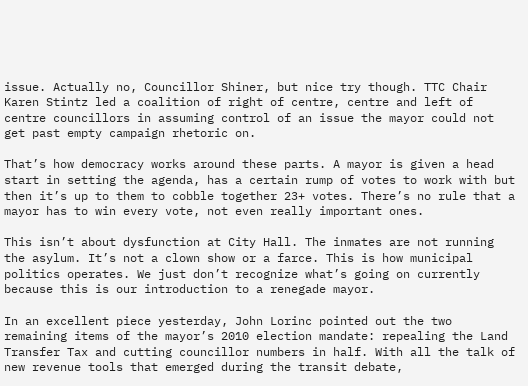issue. Actually no, Councillor Shiner, but nice try though. TTC Chair Karen Stintz led a coalition of right of centre, centre and left of centre councillors in assuming control of an issue the mayor could not get past empty campaign rhetoric on.

That’s how democracy works around these parts. A mayor is given a head start in setting the agenda, has a certain rump of votes to work with but then it’s up to them to cobble together 23+ votes. There’s no rule that a mayor has to win every vote, not even really important ones.

This isn’t about dysfunction at City Hall. The inmates are not running the asylum. It’s not a clown show or a farce. This is how municipal politics operates. We just don’t recognize what’s going on currently because this is our introduction to a renegade mayor.

In an excellent piece yesterday, John Lorinc pointed out the two remaining items of the mayor’s 2010 election mandate: repealing the Land Transfer Tax and cutting councillor numbers in half. With all the talk of new revenue tools that emerged during the transit debate,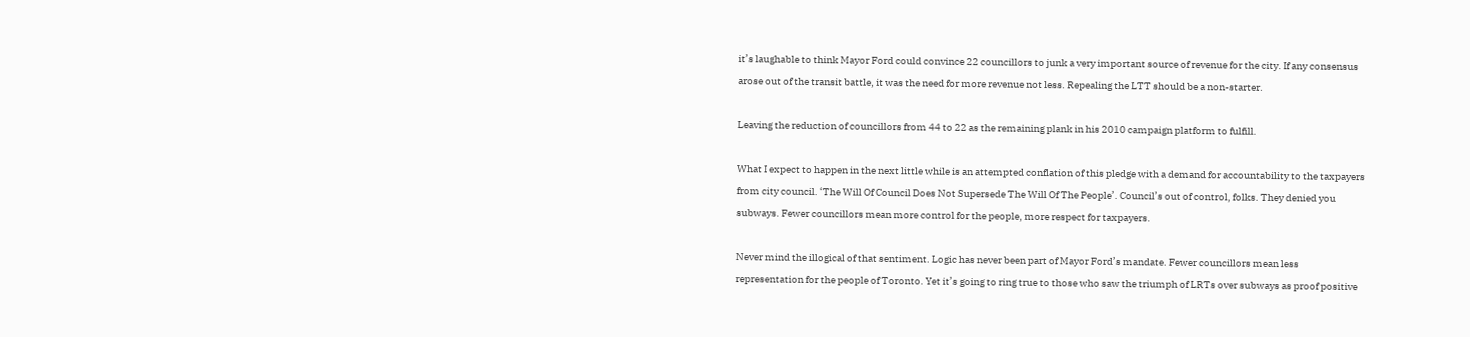it’s laughable to think Mayor Ford could convince 22 councillors to junk a very important source of revenue for the city. If any consensus arose out of the transit battle, it was the need for more revenue not less. Repealing the LTT should be a non-starter.

Leaving the reduction of councillors from 44 to 22 as the remaining plank in his 2010 campaign platform to fulfill.

What I expect to happen in the next little while is an attempted conflation of this pledge with a demand for accountability to the taxpayers from city council. ‘The Will Of Council Does Not Supersede The Will Of The People’. Council’s out of control, folks. They denied you subways. Fewer councillors mean more control for the people, more respect for taxpayers.

Never mind the illogical of that sentiment. Logic has never been part of Mayor Ford’s mandate. Fewer councillors mean less representation for the people of Toronto. Yet it’s going to ring true to those who saw the triumph of LRTs over subways as proof positive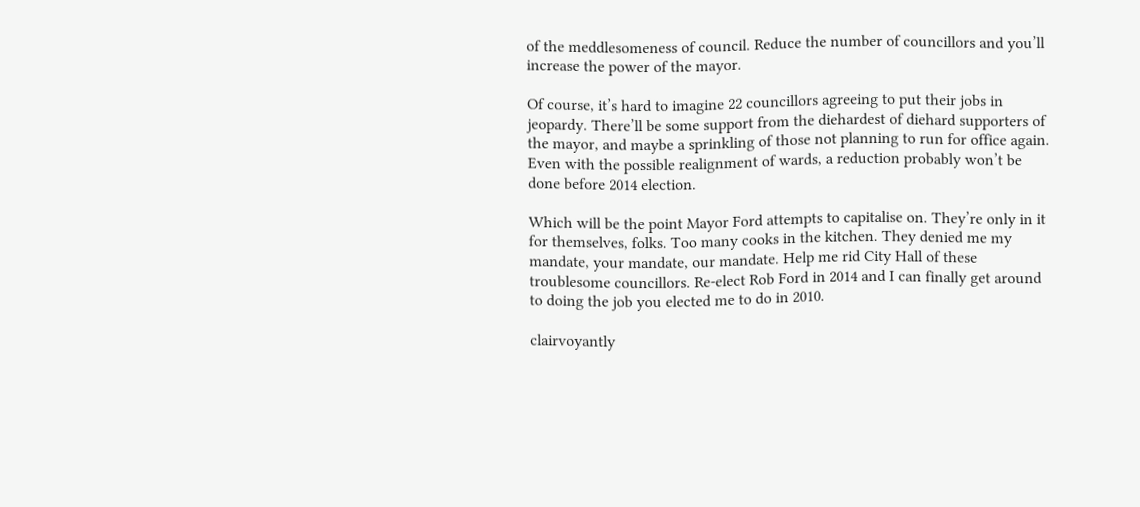of the meddlesomeness of council. Reduce the number of councillors and you’ll increase the power of the mayor.

Of course, it’s hard to imagine 22 councillors agreeing to put their jobs in jeopardy. There’ll be some support from the diehardest of diehard supporters of the mayor, and maybe a sprinkling of those not planning to run for office again. Even with the possible realignment of wards, a reduction probably won’t be done before 2014 election.

Which will be the point Mayor Ford attempts to capitalise on. They’re only in it for themselves, folks. Too many cooks in the kitchen. They denied me my mandate, your mandate, our mandate. Help me rid City Hall of these troublesome councillors. Re-elect Rob Ford in 2014 and I can finally get around to doing the job you elected me to do in 2010.

clairvoyantly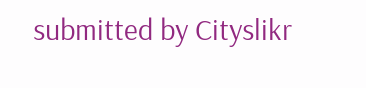submitted by Cityslikr